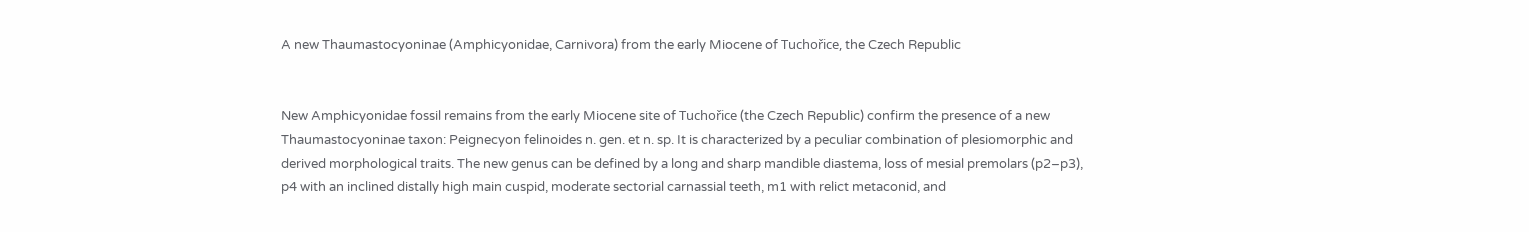A new Thaumastocyoninae (Amphicyonidae, Carnivora) from the early Miocene of Tuchořice, the Czech Republic


New Amphicyonidae fossil remains from the early Miocene site of Tuchořice (the Czech Republic) confirm the presence of a new Thaumastocyoninae taxon: Peignecyon felinoides n. gen. et n. sp. It is characterized by a peculiar combination of plesiomorphic and derived morphological traits. The new genus can be defined by a long and sharp mandible diastema, loss of mesial premolars (p2–p3), p4 with an inclined distally high main cuspid, moderate sectorial carnassial teeth, m1 with relict metaconid, and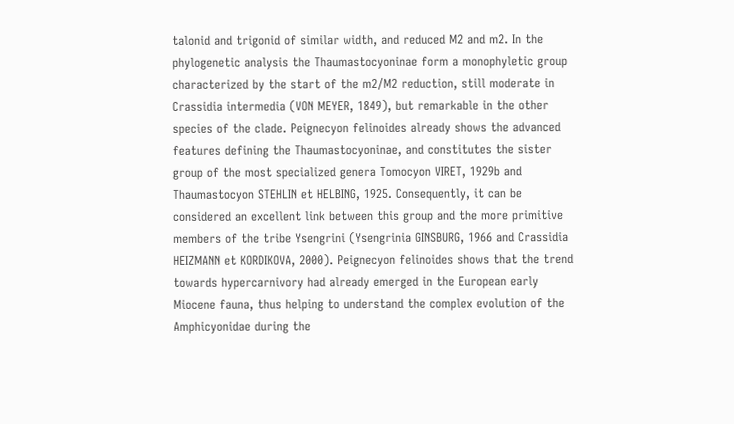talonid and trigonid of similar width, and reduced M2 and m2. In the phylogenetic analysis the Thaumastocyoninae form a monophyletic group characterized by the start of the m2/M2 reduction, still moderate in Crassidia intermedia (VON MEYER, 1849), but remarkable in the other species of the clade. Peignecyon felinoides already shows the advanced features defining the Thaumastocyoninae, and constitutes the sister group of the most specialized genera Tomocyon VIRET, 1929b and Thaumastocyon STEHLIN et HELBING, 1925. Consequently, it can be considered an excellent link between this group and the more primitive members of the tribe Ysengrini (Ysengrinia GINSBURG, 1966 and Crassidia HEIZMANN et KORDIKOVA, 2000). Peignecyon felinoides shows that the trend towards hypercarnivory had already emerged in the European early Miocene fauna, thus helping to understand the complex evolution of the Amphicyonidae during the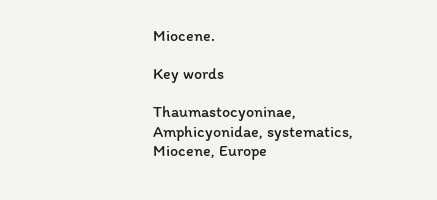Miocene.

Key words

Thaumastocyoninae, Amphicyonidae, systematics, Miocene, Europe